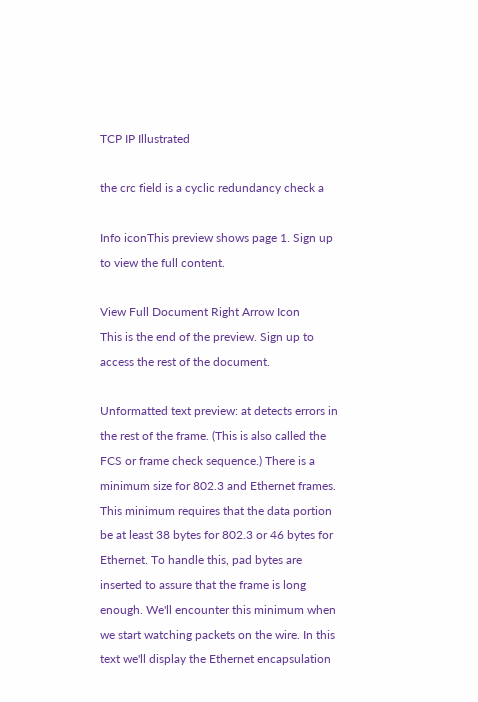TCP IP Illustrated

the crc field is a cyclic redundancy check a

Info iconThis preview shows page 1. Sign up to view the full content.

View Full Document Right Arrow Icon
This is the end of the preview. Sign up to access the rest of the document.

Unformatted text preview: at detects errors in the rest of the frame. (This is also called the FCS or frame check sequence.) There is a minimum size for 802.3 and Ethernet frames. This minimum requires that the data portion be at least 38 bytes for 802.3 or 46 bytes for Ethernet. To handle this, pad bytes are inserted to assure that the frame is long enough. We'll encounter this minimum when we start watching packets on the wire. In this text we'll display the Ethernet encapsulation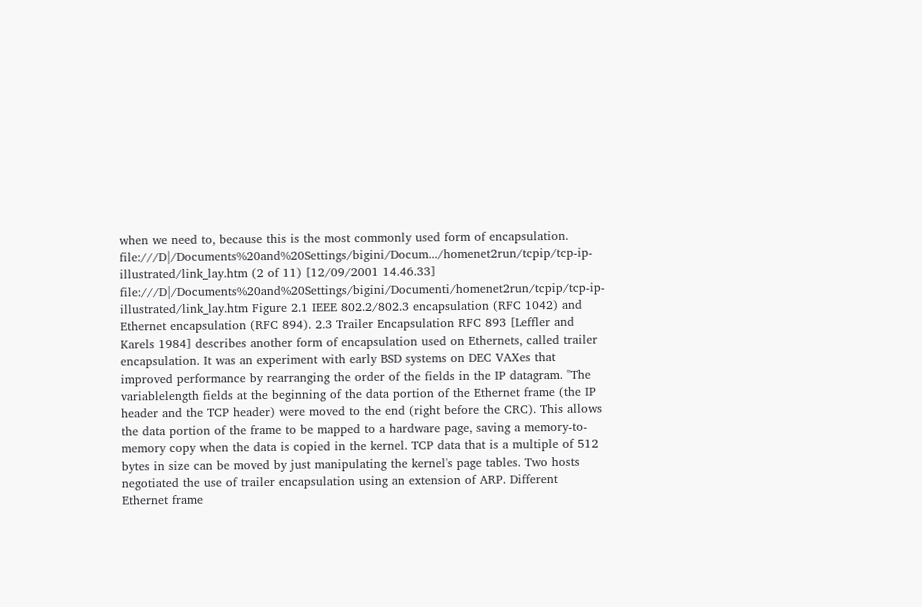when we need to, because this is the most commonly used form of encapsulation. file:///D|/Documents%20and%20Settings/bigini/Docum.../homenet2run/tcpip/tcp-ip-illustrated/link_lay.htm (2 of 11) [12/09/2001 14.46.33] file:///D|/Documents%20and%20Settings/bigini/Documenti/homenet2run/tcpip/tcp-ip-illustrated/link_lay.htm Figure 2.1 IEEE 802.2/802.3 encapsulation (RFC 1042) and Ethernet encapsulation (RFC 894). 2.3 Trailer Encapsulation RFC 893 [Leffler and Karels 1984] describes another form of encapsulation used on Ethernets, called trailer encapsulation. It was an experiment with early BSD systems on DEC VAXes that improved performance by rearranging the order of the fields in the IP datagram. "The variablelength fields at the beginning of the data portion of the Ethernet frame (the IP header and the TCP header) were moved to the end (right before the CRC). This allows the data portion of the frame to be mapped to a hardware page, saving a memory-to-memory copy when the data is copied in the kernel. TCP data that is a multiple of 512 bytes in size can be moved by just manipulating the kernel's page tables. Two hosts negotiated the use of trailer encapsulation using an extension of ARP. Different Ethernet frame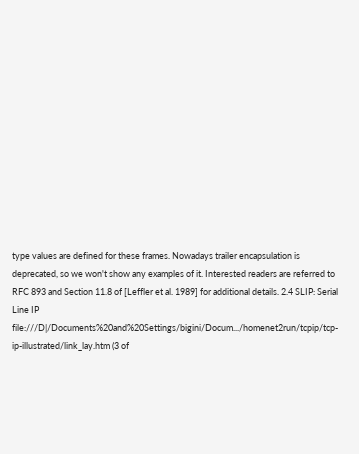type values are defined for these frames. Nowadays trailer encapsulation is deprecated, so we won't show any examples of it. Interested readers are referred to RFC 893 and Section 11.8 of [Leffler et al. 1989] for additional details. 2.4 SLIP: Serial Line IP file:///D|/Documents%20and%20Settings/bigini/Docum.../homenet2run/tcpip/tcp-ip-illustrated/link_lay.htm (3 of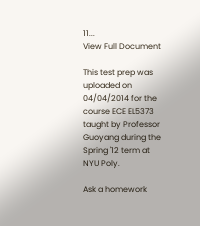11...
View Full Document

This test prep was uploaded on 04/04/2014 for the course ECE EL5373 taught by Professor Guoyang during the Spring '12 term at NYU Poly.

Ask a homework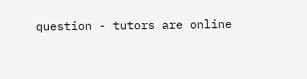question - tutors are online